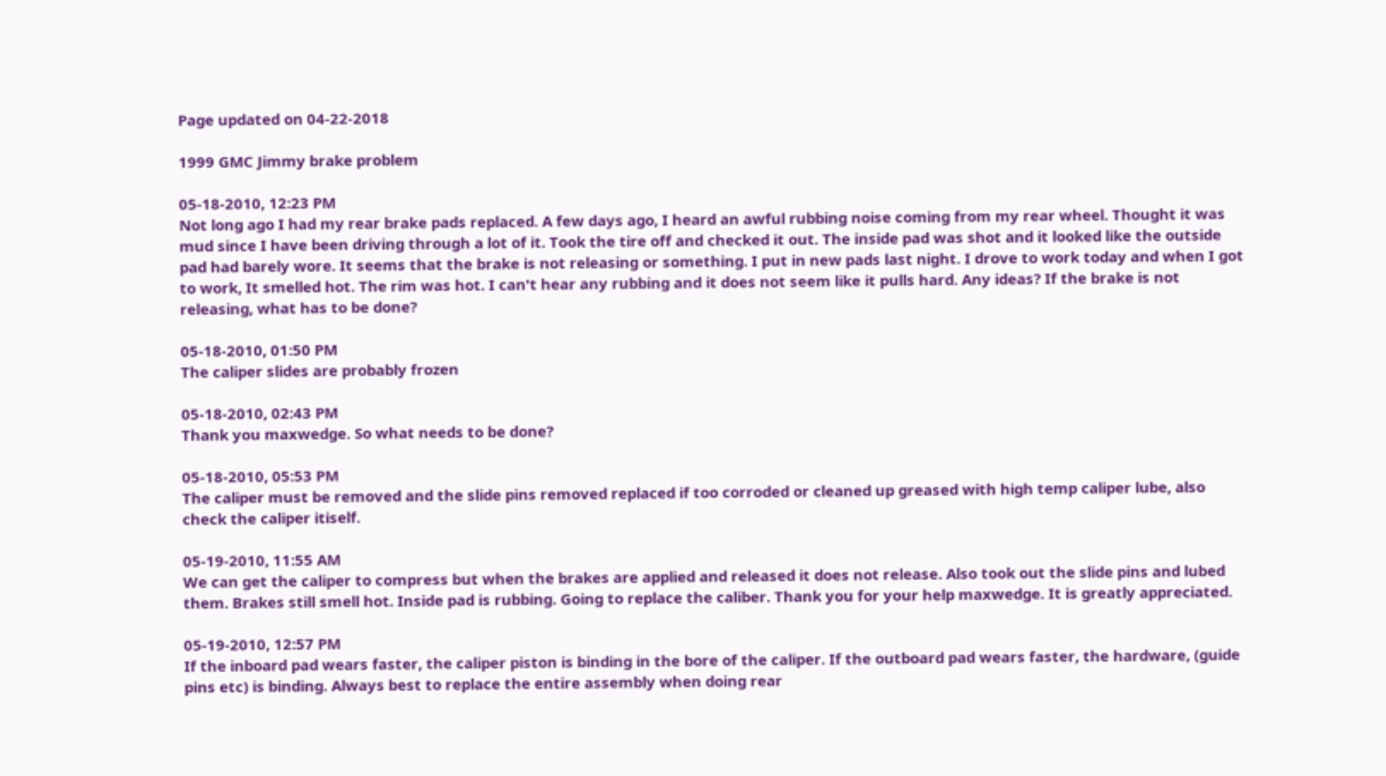Page updated on 04-22-2018

1999 GMC Jimmy brake problem

05-18-2010, 12:23 PM
Not long ago I had my rear brake pads replaced. A few days ago, I heard an awful rubbing noise coming from my rear wheel. Thought it was mud since I have been driving through a lot of it. Took the tire off and checked it out. The inside pad was shot and it looked like the outside pad had barely wore. It seems that the brake is not releasing or something. I put in new pads last night. I drove to work today and when I got to work, It smelled hot. The rim was hot. I can't hear any rubbing and it does not seem like it pulls hard. Any ideas? If the brake is not releasing, what has to be done?

05-18-2010, 01:50 PM
The caliper slides are probably frozen

05-18-2010, 02:43 PM
Thank you maxwedge. So what needs to be done?

05-18-2010, 05:53 PM
The caliper must be removed and the slide pins removed replaced if too corroded or cleaned up greased with high temp caliper lube, also check the caliper itiself.

05-19-2010, 11:55 AM
We can get the caliper to compress but when the brakes are applied and released it does not release. Also took out the slide pins and lubed them. Brakes still smell hot. Inside pad is rubbing. Going to replace the caliber. Thank you for your help maxwedge. It is greatly appreciated.

05-19-2010, 12:57 PM
If the inboard pad wears faster, the caliper piston is binding in the bore of the caliper. If the outboard pad wears faster, the hardware, (guide pins etc) is binding. Always best to replace the entire assembly when doing rear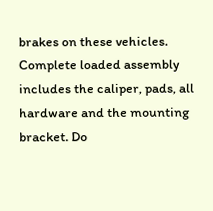brakes on these vehicles. Complete loaded assembly includes the caliper, pads, all hardware and the mounting bracket. Do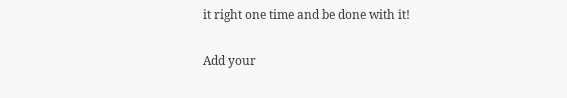it right one time and be done with it!

Add your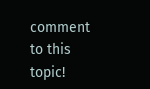comment to this topic!